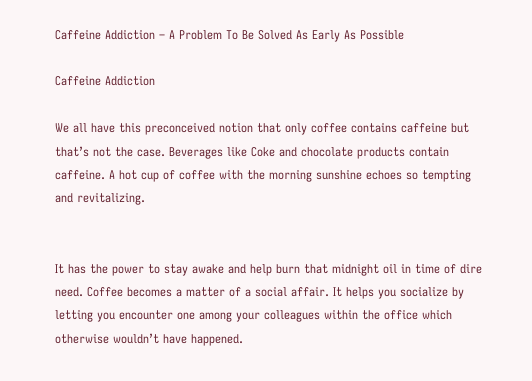Caffeine Addiction – A Problem To Be Solved As Early As Possible

Caffeine Addiction

We all have this preconceived notion that only coffee contains caffeine but that’s not the case. Beverages like Coke and chocolate products contain caffeine. A hot cup of coffee with the morning sunshine echoes so tempting and revitalizing.


It has the power to stay awake and help burn that midnight oil in time of dire need. Coffee becomes a matter of a social affair. It helps you socialize by letting you encounter one among your colleagues within the office which otherwise wouldn’t have happened.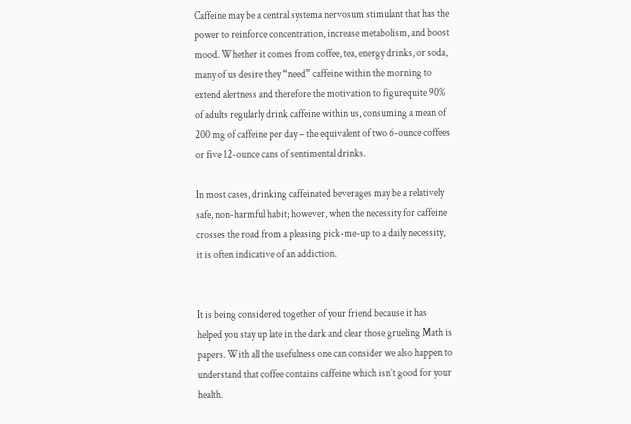Caffeine may be a central systema nervosum stimulant that has the power to reinforce concentration, increase metabolism, and boost mood. Whether it comes from coffee, tea, energy drinks, or soda, many of us desire they “need” caffeine within the morning to extend alertness and therefore the motivation to figurequite 90% of adults regularly drink caffeine within us, consuming a mean of 200 mg of caffeine per day – the equivalent of two 6-ounce coffees or five 12-ounce cans of sentimental drinks.

In most cases, drinking caffeinated beverages may be a relatively safe, non-harmful habit; however, when the necessity for caffeine crosses the road from a pleasing pick-me-up to a daily necessity, it is often indicative of an addiction.


It is being considered together of your friend because it has helped you stay up late in the dark and clear those grueling Math is papers. With all the usefulness one can consider we also happen to understand that coffee contains caffeine which isn’t good for your health.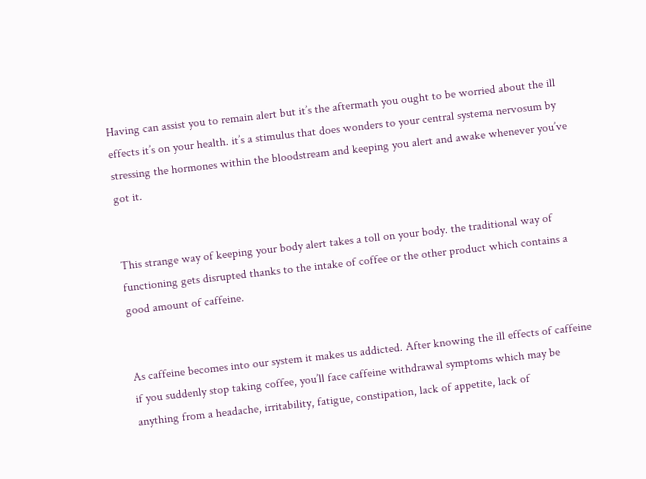Having can assist you to remain alert but it’s the aftermath you ought to be worried about the ill effects it’s on your health. it’s a stimulus that does wonders to your central systema nervosum by stressing the hormones within the bloodstream and keeping you alert and awake whenever you’ve got it.


This strange way of keeping your body alert takes a toll on your body. the traditional way of functioning gets disrupted thanks to the intake of coffee or the other product which contains a good amount of caffeine.


As caffeine becomes into our system it makes us addicted. After knowing the ill effects of caffeine if you suddenly stop taking coffee, you’ll face caffeine withdrawal symptoms which may be anything from a headache, irritability, fatigue, constipation, lack of appetite, lack of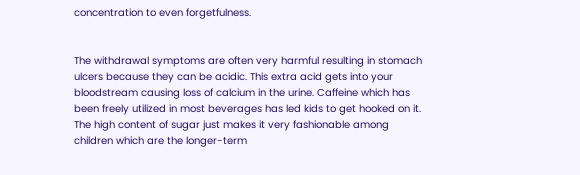concentration to even forgetfulness.


The withdrawal symptoms are often very harmful resulting in stomach ulcers because they can be acidic. This extra acid gets into your bloodstream causing loss of calcium in the urine. Caffeine which has been freely utilized in most beverages has led kids to get hooked on it. The high content of sugar just makes it very fashionable among children which are the longer-term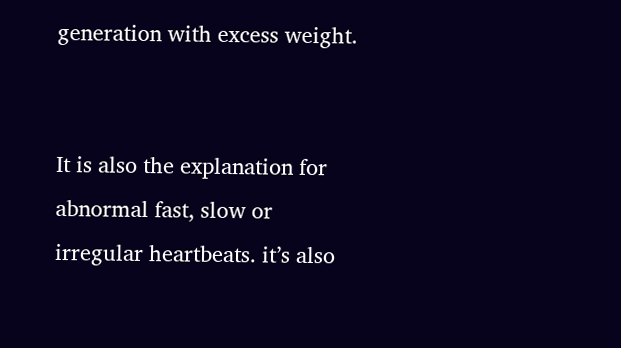generation with excess weight.


It is also the explanation for abnormal fast, slow or irregular heartbeats. it’s also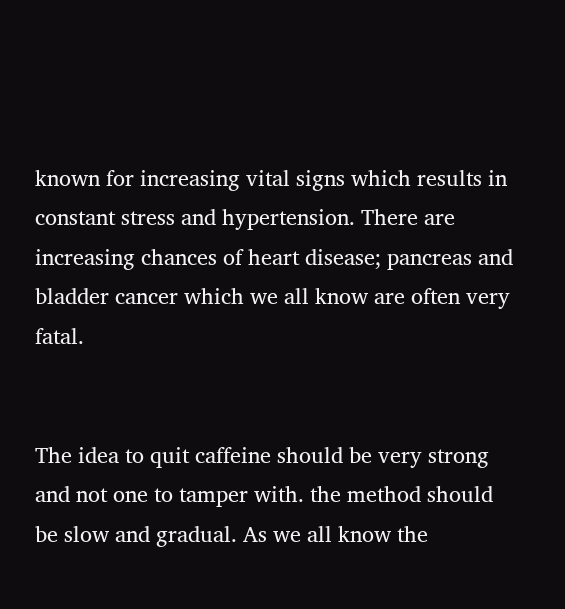known for increasing vital signs which results in constant stress and hypertension. There are increasing chances of heart disease; pancreas and bladder cancer which we all know are often very fatal.


The idea to quit caffeine should be very strong and not one to tamper with. the method should be slow and gradual. As we all know the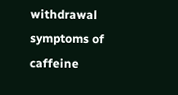withdrawal symptoms of caffeine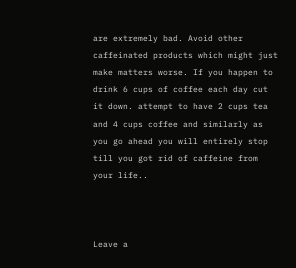are extremely bad. Avoid other caffeinated products which might just make matters worse. If you happen to drink 6 cups of coffee each day cut it down. attempt to have 2 cups tea and 4 cups coffee and similarly as you go ahead you will entirely stop till you got rid of caffeine from your life..



Leave a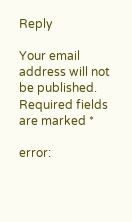Reply

Your email address will not be published. Required fields are marked *

error: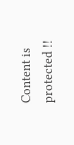Content is protected !!